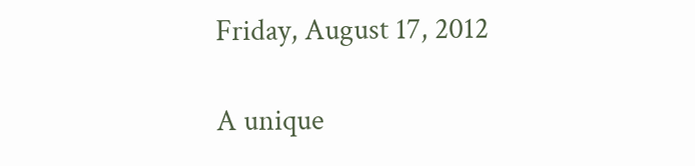Friday, August 17, 2012

A unique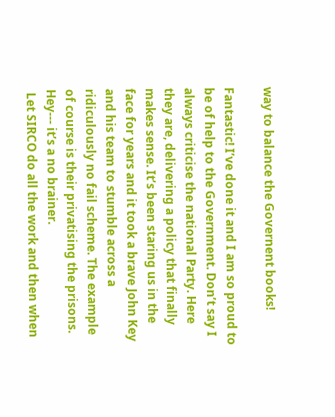way to balance the Governent books!

Fantastic! I’ve done it and I am so proud to be of help to the Government. Don’t say I always criticise the national Party. Here they are, delivering a policy that finally makes sense. It’s been staring us in the face for years and it took a brave John Key and his team to stumble across a ridiculously no fail scheme. The example of course is their privatising the prisons. Hey--- it’s a no brainer.
 Let SIRCO do all the work and then when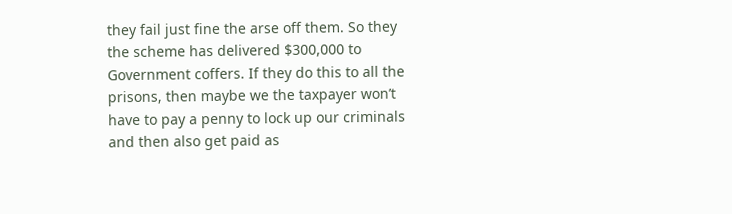they fail just fine the arse off them. So they the scheme has delivered $300,000 to Government coffers. If they do this to all the prisons, then maybe we the taxpayer won’t have to pay a penny to lock up our criminals and then also get paid as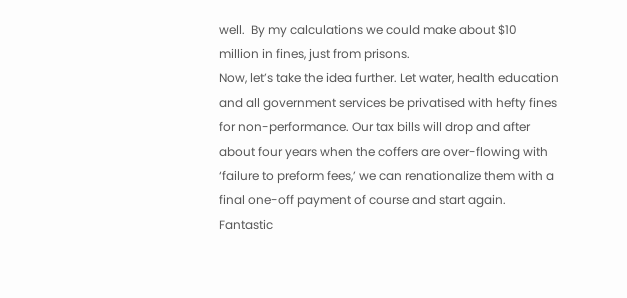well.  By my calculations we could make about $10 million in fines, just from prisons.
Now, let’s take the idea further. Let water, health education and all government services be privatised with hefty fines for non-performance. Our tax bills will drop and after about four years when the coffers are over-flowing with ‘failure to preform fees,’ we can renationalize them with a final one-off payment of course and start again.
Fantastic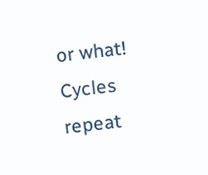or what! Cycles repeat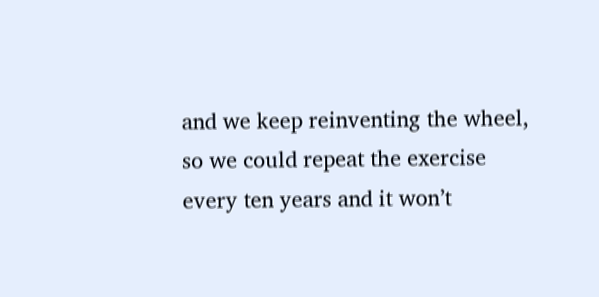and we keep reinventing the wheel, so we could repeat the exercise every ten years and it won’t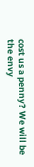cost us a penny? We will be the envy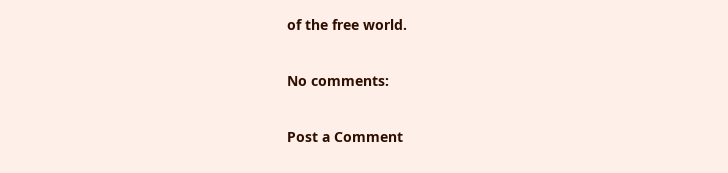of the free world.

No comments:

Post a Comment